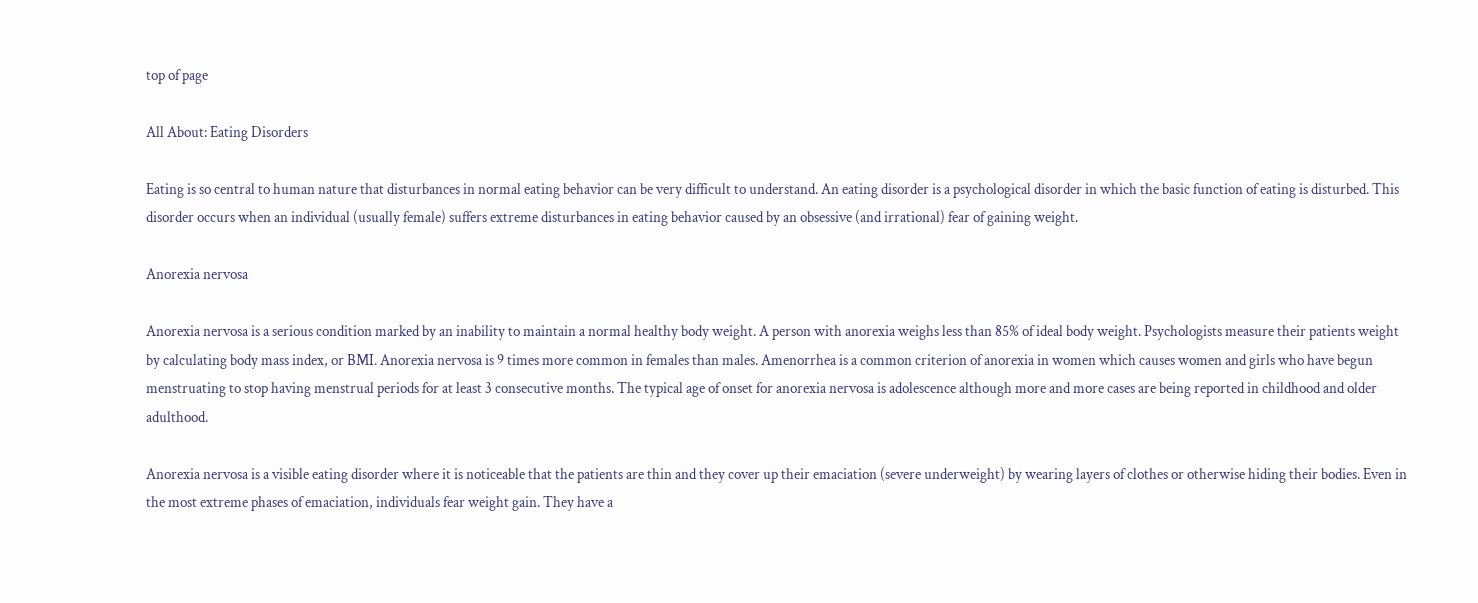top of page

All About: Eating Disorders

Eating is so central to human nature that disturbances in normal eating behavior can be very difficult to understand. An eating disorder is a psychological disorder in which the basic function of eating is disturbed. This disorder occurs when an individual (usually female) suffers extreme disturbances in eating behavior caused by an obsessive (and irrational) fear of gaining weight.

Anorexia nervosa

Anorexia nervosa is a serious condition marked by an inability to maintain a normal healthy body weight. A person with anorexia weighs less than 85% of ideal body weight. Psychologists measure their patients weight by calculating body mass index, or BMI. Anorexia nervosa is 9 times more common in females than males. Amenorrhea is a common criterion of anorexia in women which causes women and girls who have begun menstruating to stop having menstrual periods for at least 3 consecutive months. The typical age of onset for anorexia nervosa is adolescence although more and more cases are being reported in childhood and older adulthood.

Anorexia nervosa is a visible eating disorder where it is noticeable that the patients are thin and they cover up their emaciation (severe underweight) by wearing layers of clothes or otherwise hiding their bodies. Even in the most extreme phases of emaciation, individuals fear weight gain. They have a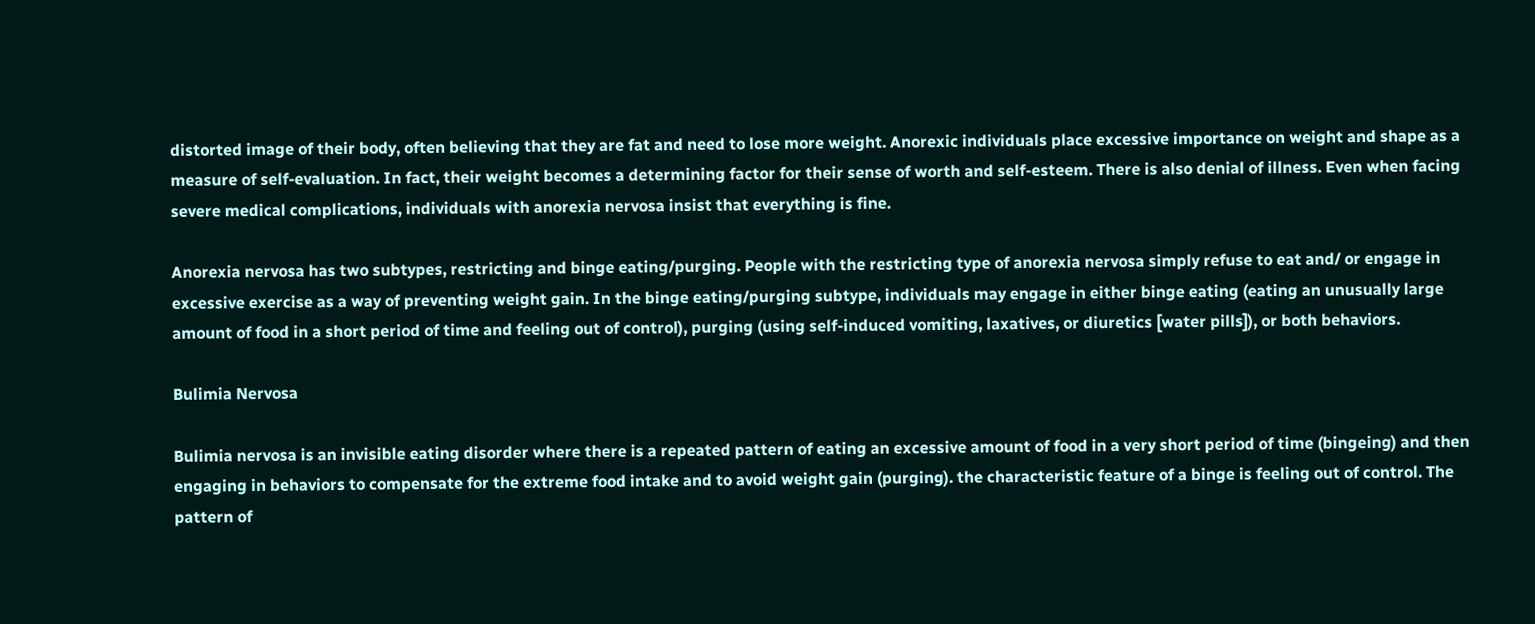distorted image of their body, often believing that they are fat and need to lose more weight. Anorexic individuals place excessive importance on weight and shape as a measure of self-evaluation. In fact, their weight becomes a determining factor for their sense of worth and self-esteem. There is also denial of illness. Even when facing severe medical complications, individuals with anorexia nervosa insist that everything is fine.

Anorexia nervosa has two subtypes, restricting and binge eating/purging. People with the restricting type of anorexia nervosa simply refuse to eat and/ or engage in excessive exercise as a way of preventing weight gain. In the binge eating/purging subtype, individuals may engage in either binge eating (eating an unusually large amount of food in a short period of time and feeling out of control), purging (using self-induced vomiting, laxatives, or diuretics [water pills]), or both behaviors.

Bulimia Nervosa

Bulimia nervosa is an invisible eating disorder where there is a repeated pattern of eating an excessive amount of food in a very short period of time (bingeing) and then engaging in behaviors to compensate for the extreme food intake and to avoid weight gain (purging). the characteristic feature of a binge is feeling out of control. The pattern of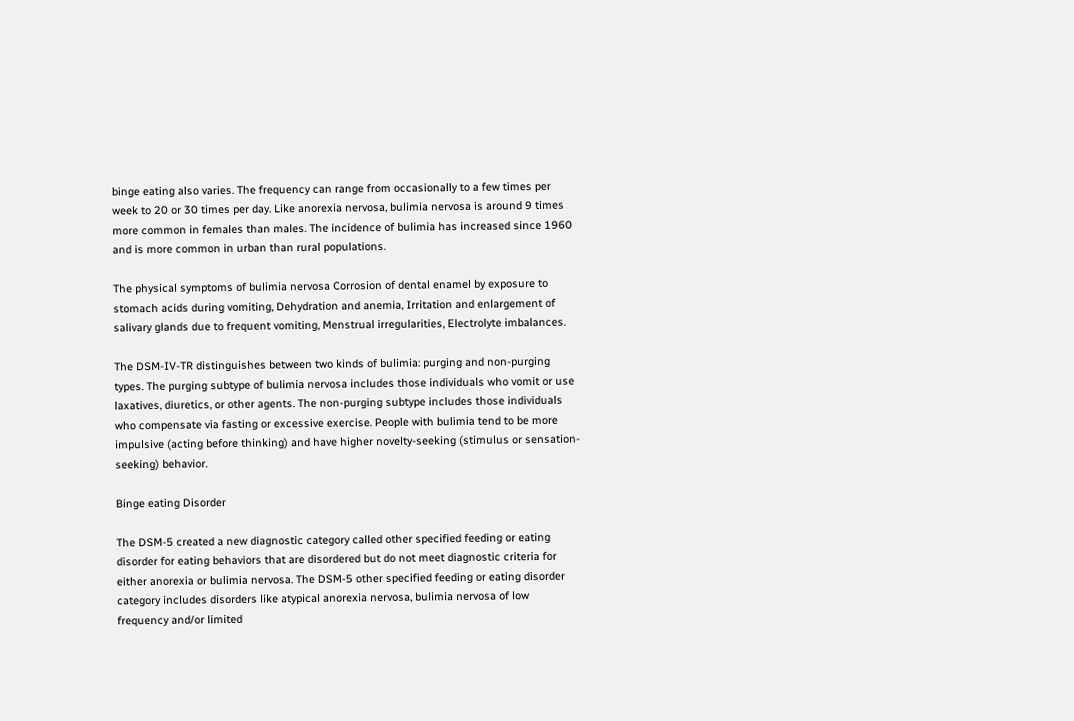binge eating also varies. The frequency can range from occasionally to a few times per week to 20 or 30 times per day. Like anorexia nervosa, bulimia nervosa is around 9 times more common in females than males. The incidence of bulimia has increased since 1960 and is more common in urban than rural populations.

The physical symptoms of bulimia nervosa Corrosion of dental enamel by exposure to stomach acids during vomiting, Dehydration and anemia, Irritation and enlargement of salivary glands due to frequent vomiting, Menstrual irregularities, Electrolyte imbalances.

The DSM-IV-TR distinguishes between two kinds of bulimia: purging and non-purging types. The purging subtype of bulimia nervosa includes those individuals who vomit or use laxatives, diuretics, or other agents. The non-purging subtype includes those individuals who compensate via fasting or excessive exercise. People with bulimia tend to be more impulsive (acting before thinking) and have higher novelty-seeking (stimulus or sensation-seeking) behavior.

Binge eating Disorder

The DSM-5 created a new diagnostic category called other specified feeding or eating disorder for eating behaviors that are disordered but do not meet diagnostic criteria for either anorexia or bulimia nervosa. The DSM-5 other specified feeding or eating disorder category includes disorders like atypical anorexia nervosa, bulimia nervosa of low frequency and/or limited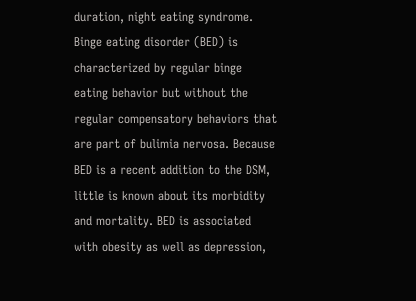duration, night eating syndrome. Binge eating disorder (BED) is characterized by regular binge eating behavior but without the regular compensatory behaviors that are part of bulimia nervosa. Because BED is a recent addition to the DSM, little is known about its morbidity and mortality. BED is associated with obesity as well as depression,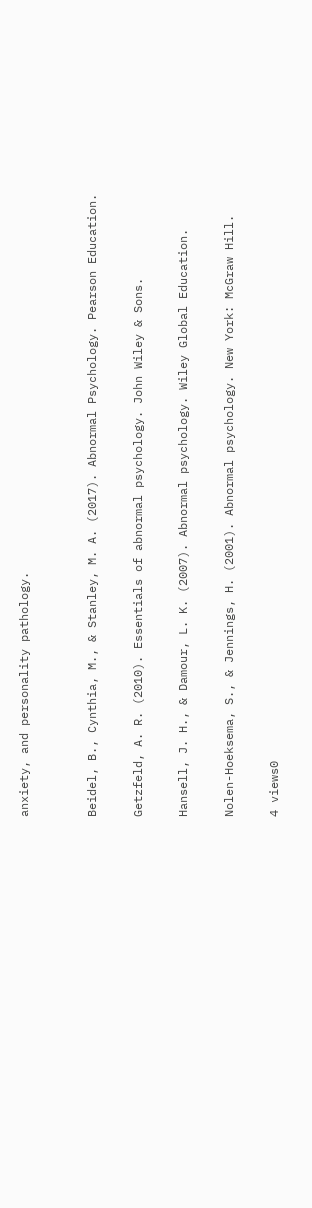anxiety, and personality pathology.


Beidel, B., Cynthia, M., & Stanley, M. A. (2017). Abnormal Psychology. Pearson Education.

Getzfeld, A. R. (2010). Essentials of abnormal psychology. John Wiley & Sons.

Hansell, J. H., & Damour, L. K. (2007). Abnormal psychology. Wiley Global Education.

Nolen-Hoeksema, S., & Jennings, H. (2001). Abnormal psychology. New York: McGraw Hill.

4 views0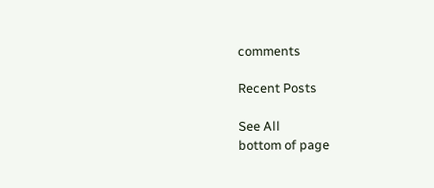comments

Recent Posts

See All
bottom of page